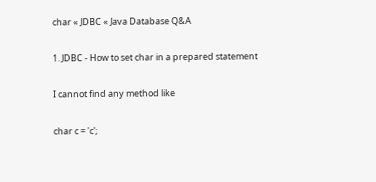char « JDBC « Java Database Q&A

1. JDBC - How to set char in a prepared statement

I cannot find any method like

char c = 'c';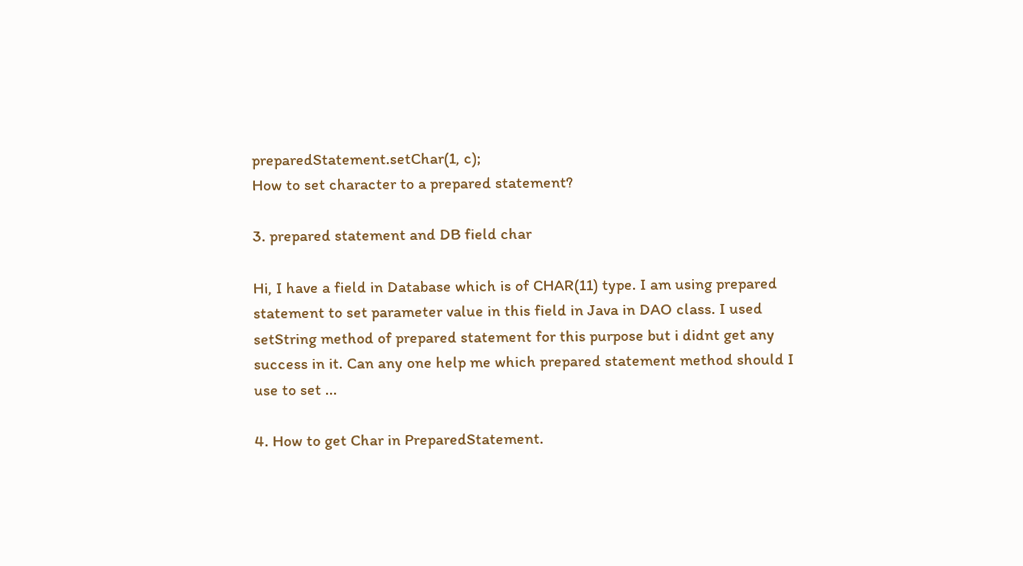preparedStatement.setChar(1, c);
How to set character to a prepared statement?

3. prepared statement and DB field char

Hi, I have a field in Database which is of CHAR(11) type. I am using prepared statement to set parameter value in this field in Java in DAO class. I used setString method of prepared statement for this purpose but i didnt get any success in it. Can any one help me which prepared statement method should I use to set ...

4. How to get Char in PreparedStatement.